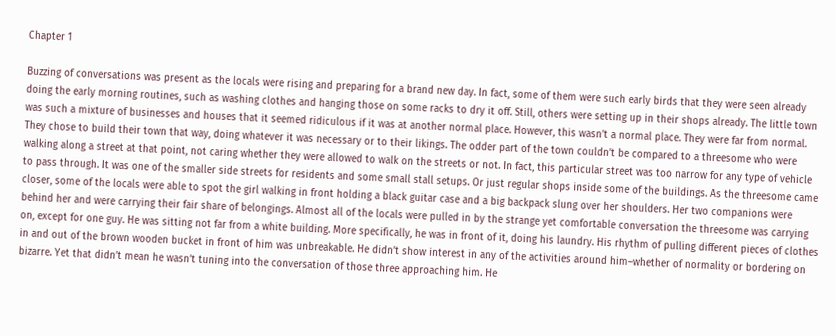Chapter 1

Buzzing of conversations was present as the locals were rising and preparing for a brand new day. In fact, some of them were such early birds that they were seen already doing the early morning routines, such as washing clothes and hanging those on some racks to dry it off. Still, others were setting up in their shops already. The little town was such a mixture of businesses and houses that it seemed ridiculous if it was at another normal place. However, this wasn’t a normal place. They were far from normal. They chose to build their town that way, doing whatever it was necessary or to their likings. The odder part of the town couldn’t be compared to a threesome who were walking along a street at that point, not caring whether they were allowed to walk on the streets or not. In fact, this particular street was too narrow for any type of vehicle to pass through. It was one of the smaller side streets for residents and some small stall setups. Or just regular shops inside some of the buildings. As the threesome came closer, some of the locals were able to spot the girl walking in front holding a black guitar case and a big backpack slung over her shoulders. Her two companions were behind her and were carrying their fair share of belongings. Almost all of the locals were pulled in by the strange yet comfortable conversation the threesome was carrying on, except for one guy. He was sitting not far from a white building. More specifically, he was in front of it, doing his laundry. His rhythm of pulling different pieces of clothes in and out of the brown wooden bucket in front of him was unbreakable. He didn’t show interest in any of the activities around him–whether of normality or bordering on bizarre. Yet that didn’t mean he wasn’t tuning into the conversation of those three approaching him. He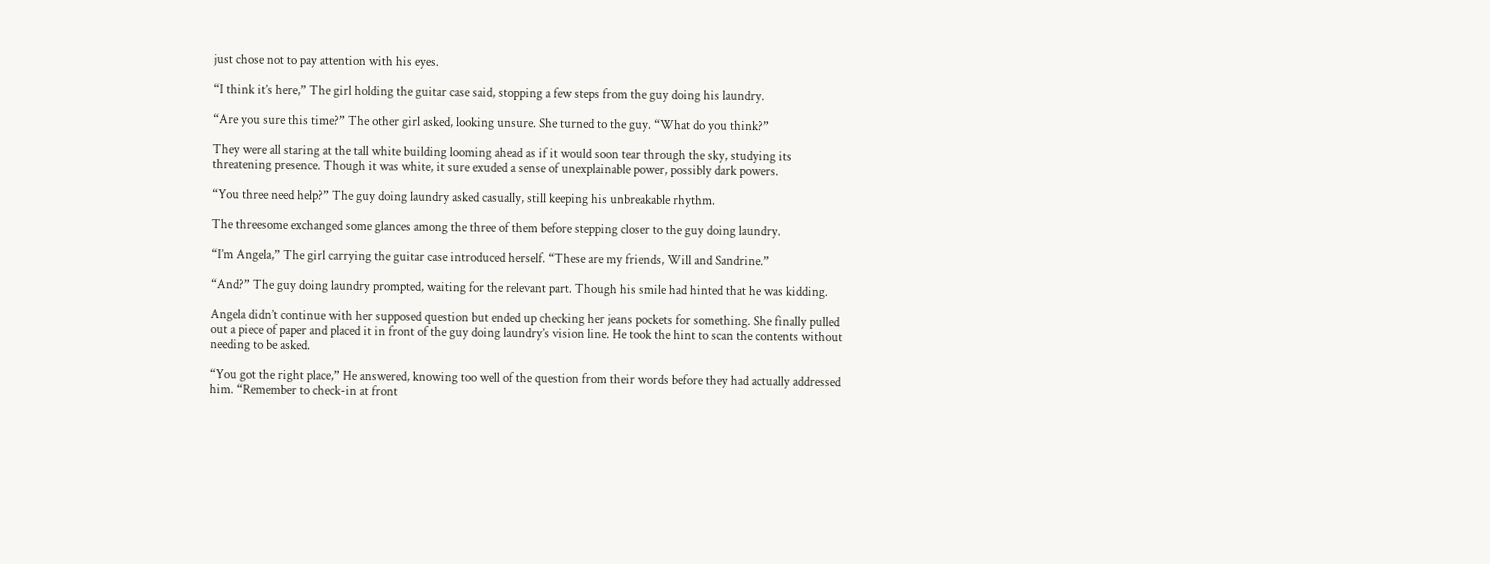just chose not to pay attention with his eyes.

“I think it’s here,” The girl holding the guitar case said, stopping a few steps from the guy doing his laundry.

“Are you sure this time?” The other girl asked, looking unsure. She turned to the guy. “What do you think?”

They were all staring at the tall white building looming ahead as if it would soon tear through the sky, studying its threatening presence. Though it was white, it sure exuded a sense of unexplainable power, possibly dark powers.

“You three need help?” The guy doing laundry asked casually, still keeping his unbreakable rhythm.

The threesome exchanged some glances among the three of them before stepping closer to the guy doing laundry.

“I’m Angela,” The girl carrying the guitar case introduced herself. “These are my friends, Will and Sandrine.”

“And?” The guy doing laundry prompted, waiting for the relevant part. Though his smile had hinted that he was kidding.

Angela didn’t continue with her supposed question but ended up checking her jeans pockets for something. She finally pulled out a piece of paper and placed it in front of the guy doing laundry’s vision line. He took the hint to scan the contents without needing to be asked.

“You got the right place,” He answered, knowing too well of the question from their words before they had actually addressed him. “Remember to check-in at front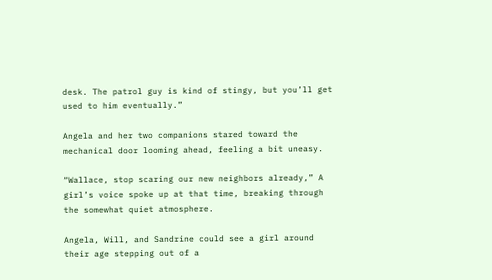desk. The patrol guy is kind of stingy, but you’ll get used to him eventually.”

Angela and her two companions stared toward the mechanical door looming ahead, feeling a bit uneasy.

“Wallace, stop scaring our new neighbors already,” A girl’s voice spoke up at that time, breaking through the somewhat quiet atmosphere.

Angela, Will, and Sandrine could see a girl around their age stepping out of a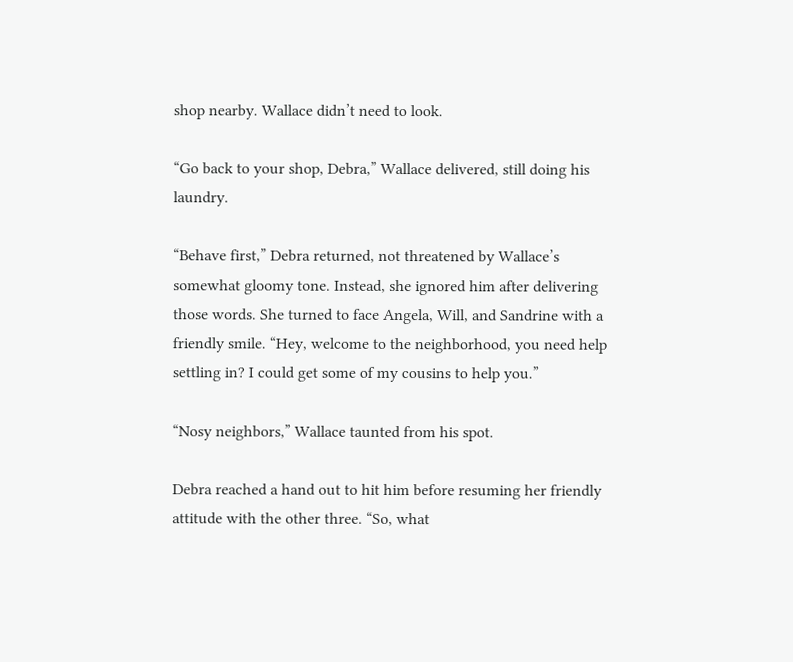shop nearby. Wallace didn’t need to look.

“Go back to your shop, Debra,” Wallace delivered, still doing his laundry.

“Behave first,” Debra returned, not threatened by Wallace’s somewhat gloomy tone. Instead, she ignored him after delivering those words. She turned to face Angela, Will, and Sandrine with a friendly smile. “Hey, welcome to the neighborhood, you need help settling in? I could get some of my cousins to help you.”

“Nosy neighbors,” Wallace taunted from his spot.

Debra reached a hand out to hit him before resuming her friendly attitude with the other three. “So, what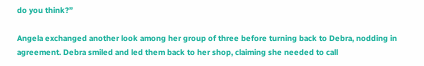do you think?”

Angela exchanged another look among her group of three before turning back to Debra, nodding in agreement. Debra smiled and led them back to her shop, claiming she needed to call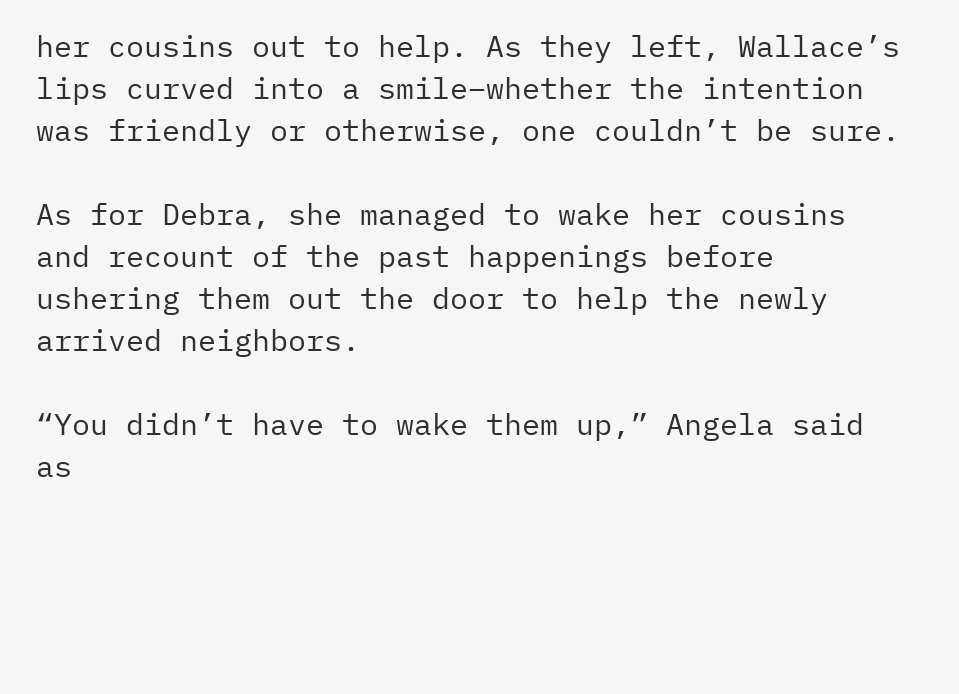her cousins out to help. As they left, Wallace’s lips curved into a smile–whether the intention was friendly or otherwise, one couldn’t be sure.

As for Debra, she managed to wake her cousins and recount of the past happenings before ushering them out the door to help the newly arrived neighbors.

“You didn’t have to wake them up,” Angela said as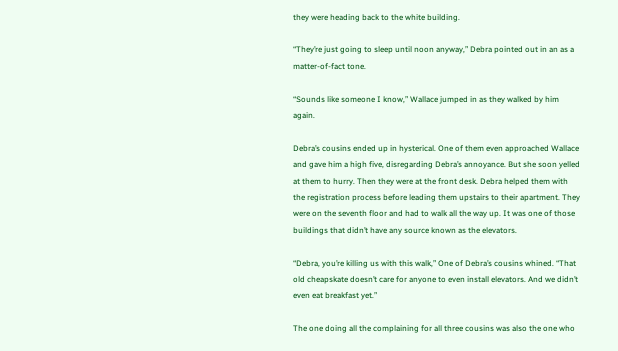they were heading back to the white building.

“They’re just going to sleep until noon anyway,” Debra pointed out in an as a matter-of-fact tone.

“Sounds like someone I know,” Wallace jumped in as they walked by him again.

Debra’s cousins ended up in hysterical. One of them even approached Wallace and gave him a high five, disregarding Debra’s annoyance. But she soon yelled at them to hurry. Then they were at the front desk. Debra helped them with the registration process before leading them upstairs to their apartment. They were on the seventh floor and had to walk all the way up. It was one of those buildings that didn’t have any source known as the elevators.

“Debra, you’re killing us with this walk,” One of Debra’s cousins whined. “That old cheapskate doesn’t care for anyone to even install elevators. And we didn’t even eat breakfast yet.”

The one doing all the complaining for all three cousins was also the one who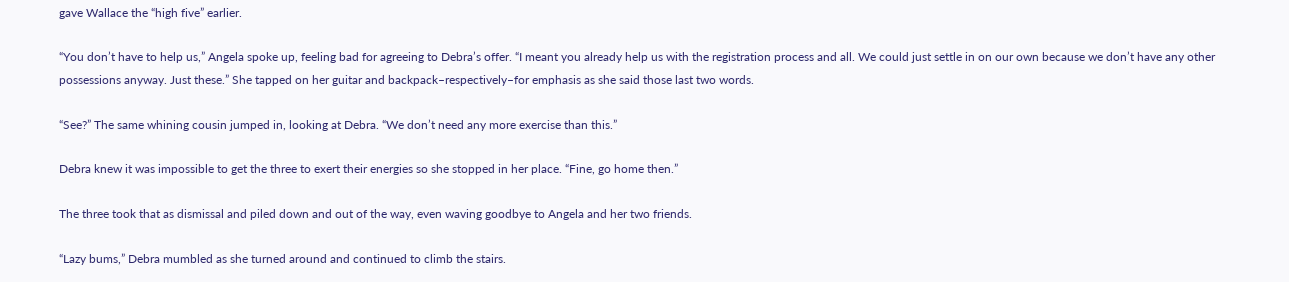gave Wallace the “high five” earlier.

“You don’t have to help us,” Angela spoke up, feeling bad for agreeing to Debra’s offer. “I meant you already help us with the registration process and all. We could just settle in on our own because we don’t have any other possessions anyway. Just these.” She tapped on her guitar and backpack–respectively–for emphasis as she said those last two words.

“See?” The same whining cousin jumped in, looking at Debra. “We don’t need any more exercise than this.”

Debra knew it was impossible to get the three to exert their energies so she stopped in her place. “Fine, go home then.”

The three took that as dismissal and piled down and out of the way, even waving goodbye to Angela and her two friends.

“Lazy bums,” Debra mumbled as she turned around and continued to climb the stairs.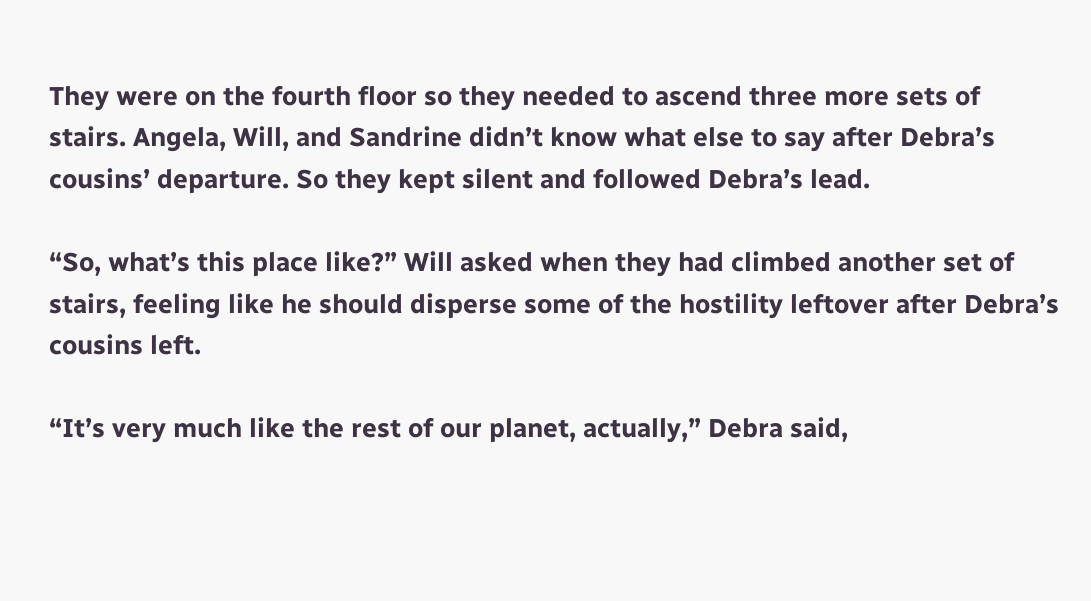They were on the fourth floor so they needed to ascend three more sets of stairs. Angela, Will, and Sandrine didn’t know what else to say after Debra’s cousins’ departure. So they kept silent and followed Debra’s lead.

“So, what’s this place like?” Will asked when they had climbed another set of stairs, feeling like he should disperse some of the hostility leftover after Debra’s cousins left.

“It’s very much like the rest of our planet, actually,” Debra said,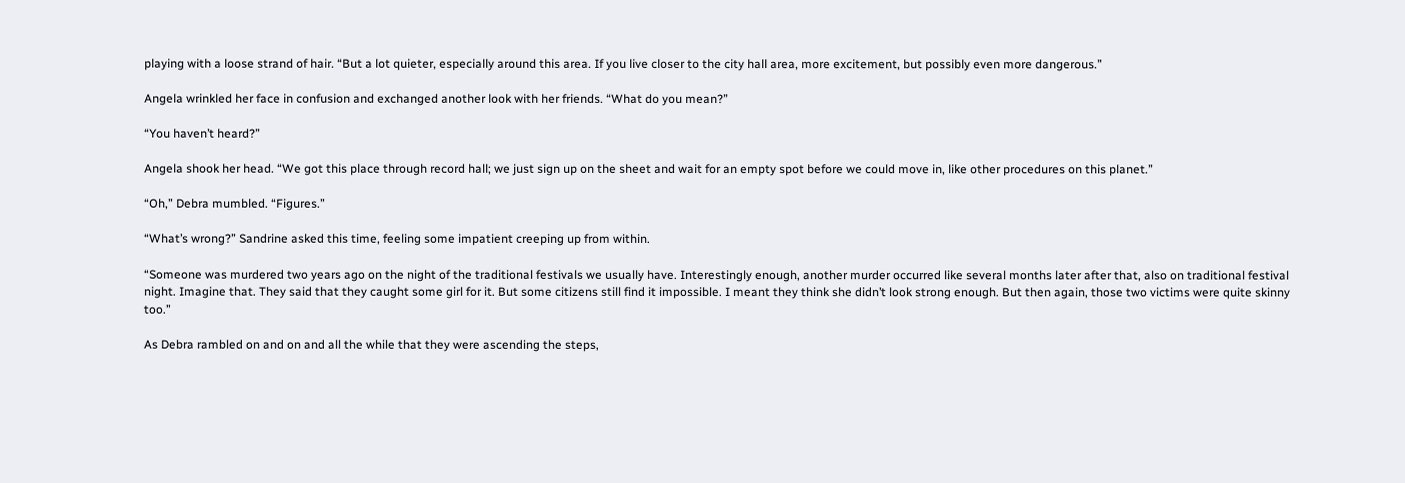playing with a loose strand of hair. “But a lot quieter, especially around this area. If you live closer to the city hall area, more excitement, but possibly even more dangerous.”

Angela wrinkled her face in confusion and exchanged another look with her friends. “What do you mean?”

“You haven’t heard?”

Angela shook her head. “We got this place through record hall; we just sign up on the sheet and wait for an empty spot before we could move in, like other procedures on this planet.”

“Oh,” Debra mumbled. “Figures.”

“What’s wrong?” Sandrine asked this time, feeling some impatient creeping up from within.

“Someone was murdered two years ago on the night of the traditional festivals we usually have. Interestingly enough, another murder occurred like several months later after that, also on traditional festival night. Imagine that. They said that they caught some girl for it. But some citizens still find it impossible. I meant they think she didn’t look strong enough. But then again, those two victims were quite skinny too.”

As Debra rambled on and on and all the while that they were ascending the steps,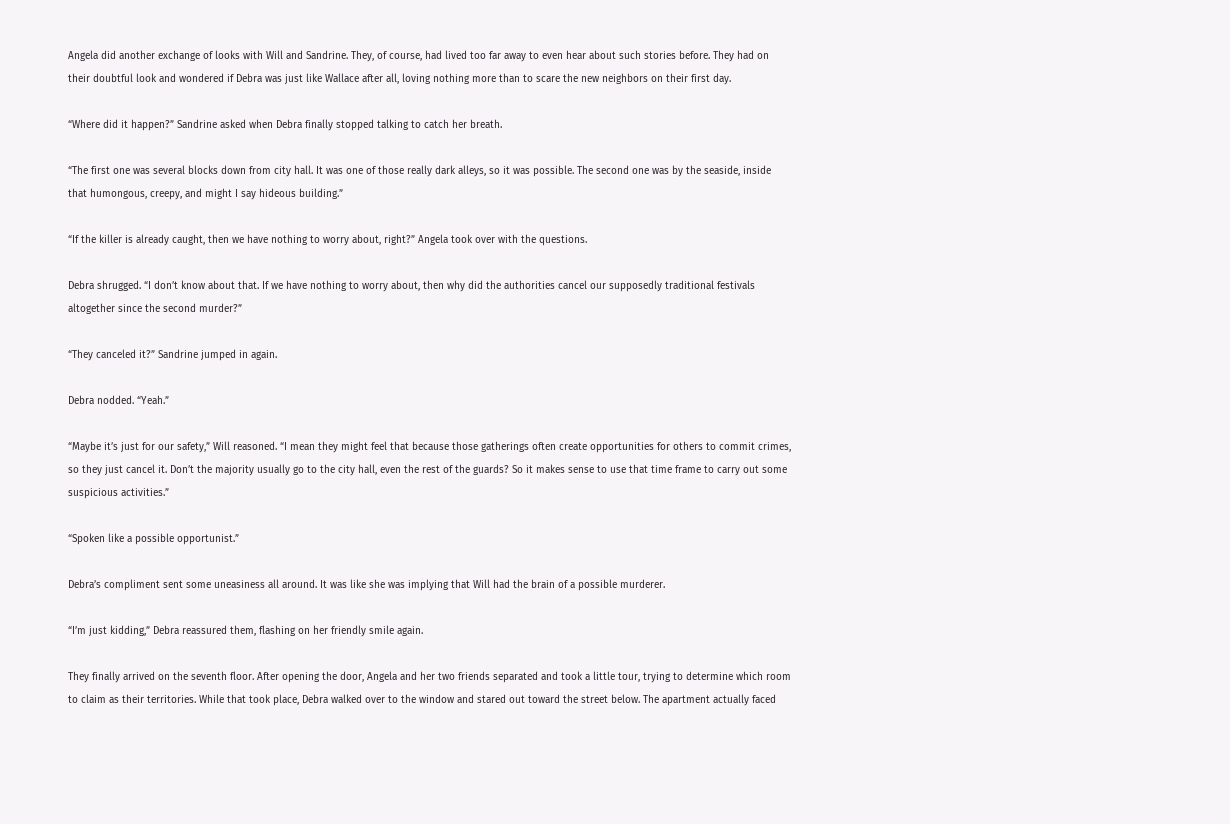Angela did another exchange of looks with Will and Sandrine. They, of course, had lived too far away to even hear about such stories before. They had on their doubtful look and wondered if Debra was just like Wallace after all, loving nothing more than to scare the new neighbors on their first day.

“Where did it happen?” Sandrine asked when Debra finally stopped talking to catch her breath.

“The first one was several blocks down from city hall. It was one of those really dark alleys, so it was possible. The second one was by the seaside, inside that humongous, creepy, and might I say hideous building.”

“If the killer is already caught, then we have nothing to worry about, right?” Angela took over with the questions.

Debra shrugged. “I don’t know about that. If we have nothing to worry about, then why did the authorities cancel our supposedly traditional festivals altogether since the second murder?”

“They canceled it?” Sandrine jumped in again.

Debra nodded. “Yeah.”

“Maybe it’s just for our safety,” Will reasoned. “I mean they might feel that because those gatherings often create opportunities for others to commit crimes, so they just cancel it. Don’t the majority usually go to the city hall, even the rest of the guards? So it makes sense to use that time frame to carry out some suspicious activities.”

“Spoken like a possible opportunist.”

Debra’s compliment sent some uneasiness all around. It was like she was implying that Will had the brain of a possible murderer.

“I’m just kidding,” Debra reassured them, flashing on her friendly smile again.

They finally arrived on the seventh floor. After opening the door, Angela and her two friends separated and took a little tour, trying to determine which room to claim as their territories. While that took place, Debra walked over to the window and stared out toward the street below. The apartment actually faced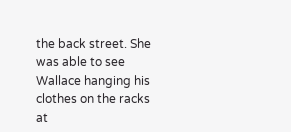the back street. She was able to see Wallace hanging his clothes on the racks at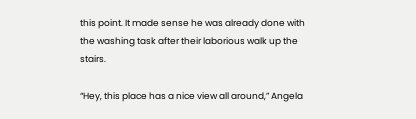this point. It made sense he was already done with the washing task after their laborious walk up the stairs.

“Hey, this place has a nice view all around,” Angela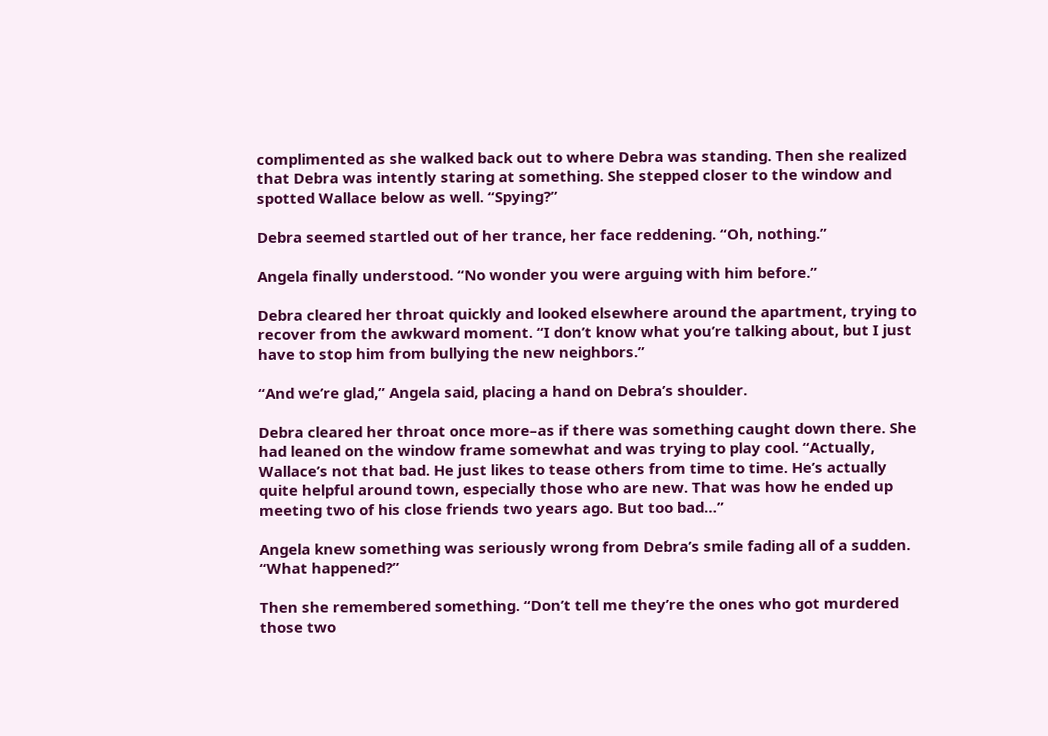complimented as she walked back out to where Debra was standing. Then she realized that Debra was intently staring at something. She stepped closer to the window and spotted Wallace below as well. “Spying?”

Debra seemed startled out of her trance, her face reddening. “Oh, nothing.”

Angela finally understood. “No wonder you were arguing with him before.”

Debra cleared her throat quickly and looked elsewhere around the apartment, trying to recover from the awkward moment. “I don’t know what you’re talking about, but I just have to stop him from bullying the new neighbors.”

“And we’re glad,” Angela said, placing a hand on Debra’s shoulder.

Debra cleared her throat once more–as if there was something caught down there. She had leaned on the window frame somewhat and was trying to play cool. “Actually, Wallace’s not that bad. He just likes to tease others from time to time. He’s actually quite helpful around town, especially those who are new. That was how he ended up meeting two of his close friends two years ago. But too bad…”

Angela knew something was seriously wrong from Debra’s smile fading all of a sudden. “What happened?”

Then she remembered something. “Don’t tell me they’re the ones who got murdered those two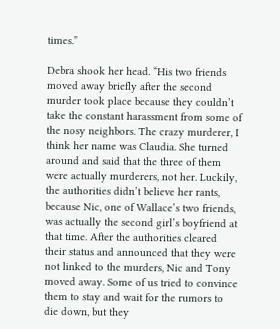times.”

Debra shook her head. “His two friends moved away briefly after the second murder took place because they couldn’t take the constant harassment from some of the nosy neighbors. The crazy murderer, I think her name was Claudia. She turned around and said that the three of them were actually murderers, not her. Luckily, the authorities didn’t believe her rants, because Nic, one of Wallace’s two friends, was actually the second girl’s boyfriend at that time. After the authorities cleared their status and announced that they were not linked to the murders, Nic and Tony moved away. Some of us tried to convince them to stay and wait for the rumors to die down, but they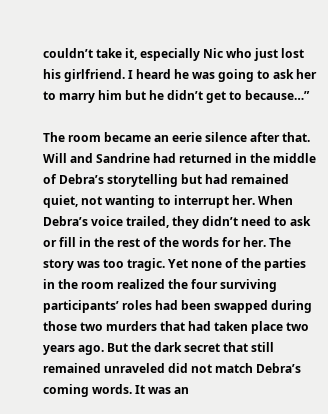couldn’t take it, especially Nic who just lost his girlfriend. I heard he was going to ask her to marry him but he didn’t get to because…”

The room became an eerie silence after that. Will and Sandrine had returned in the middle of Debra’s storytelling but had remained quiet, not wanting to interrupt her. When Debra’s voice trailed, they didn’t need to ask or fill in the rest of the words for her. The story was too tragic. Yet none of the parties in the room realized the four surviving participants’ roles had been swapped during those two murders that had taken place two years ago. But the dark secret that still remained unraveled did not match Debra’s coming words. It was an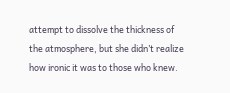attempt to dissolve the thickness of the atmosphere, but she didn’t realize how ironic it was to those who knew.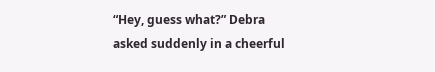“Hey, guess what?” Debra asked suddenly in a cheerful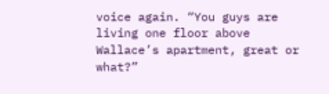voice again. “You guys are living one floor above Wallace’s apartment, great or what?”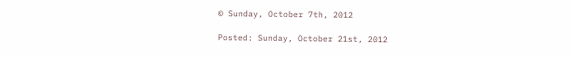© Sunday, October 7th, 2012

Posted: Sunday, October 21st, 2012